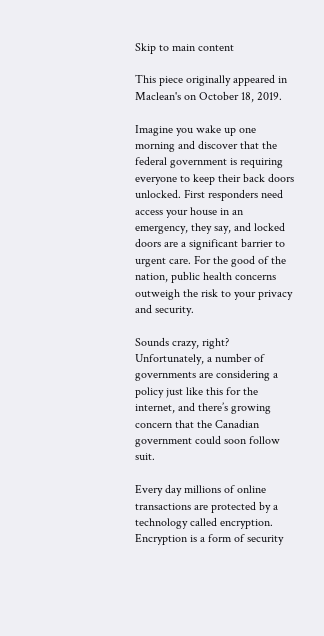Skip to main content

This piece originally appeared in Maclean's on October 18, 2019.

Imagine you wake up one morning and discover that the federal government is requiring everyone to keep their back doors unlocked. First responders need access your house in an emergency, they say, and locked doors are a significant barrier to urgent care. For the good of the nation, public health concerns outweigh the risk to your privacy and security.

Sounds crazy, right? Unfortunately, a number of governments are considering a policy just like this for the internet, and there’s growing concern that the Canadian government could soon follow suit.

Every day millions of online transactions are protected by a technology called encryption. Encryption is a form of security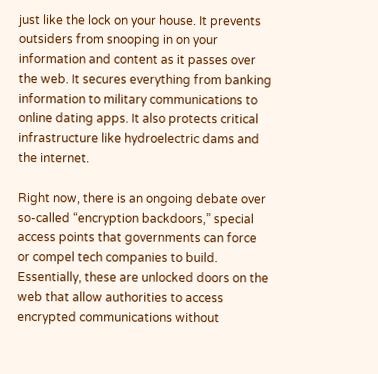just like the lock on your house. It prevents outsiders from snooping in on your information and content as it passes over the web. It secures everything from banking information to military communications to online dating apps. It also protects critical infrastructure like hydroelectric dams and the internet.

Right now, there is an ongoing debate over so-called “encryption backdoors,” special access points that governments can force or compel tech companies to build. Essentially, these are unlocked doors on the web that allow authorities to access encrypted communications without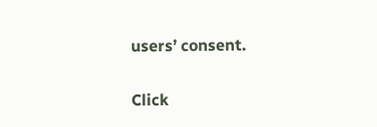users’ consent.

Click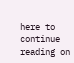here to continue reading on